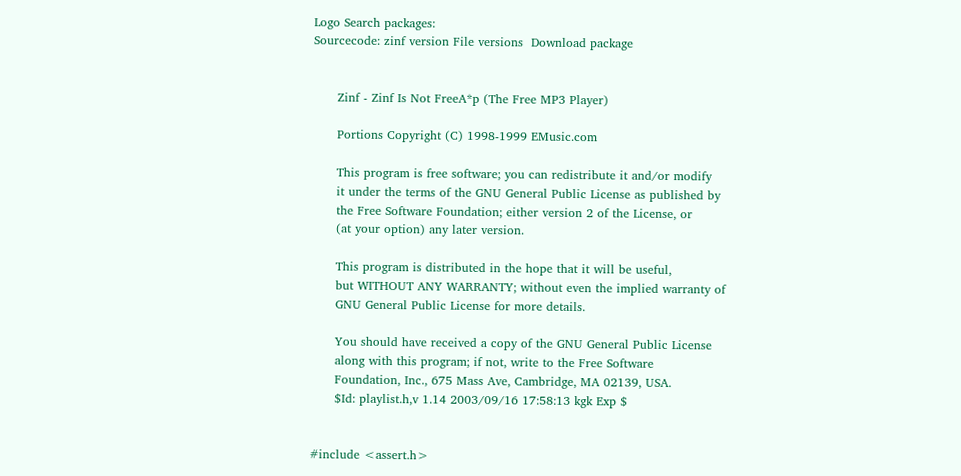Logo Search packages:
Sourcecode: zinf version File versions  Download package


      Zinf - Zinf Is Not FreeA*p (The Free MP3 Player)

      Portions Copyright (C) 1998-1999 EMusic.com

      This program is free software; you can redistribute it and/or modify
      it under the terms of the GNU General Public License as published by
      the Free Software Foundation; either version 2 of the License, or
      (at your option) any later version.

      This program is distributed in the hope that it will be useful,
      but WITHOUT ANY WARRANTY; without even the implied warranty of
      GNU General Public License for more details.

      You should have received a copy of the GNU General Public License
      along with this program; if not, write to the Free Software
      Foundation, Inc., 675 Mass Ave, Cambridge, MA 02139, USA.
      $Id: playlist.h,v 1.14 2003/09/16 17:58:13 kgk Exp $


#include <assert.h>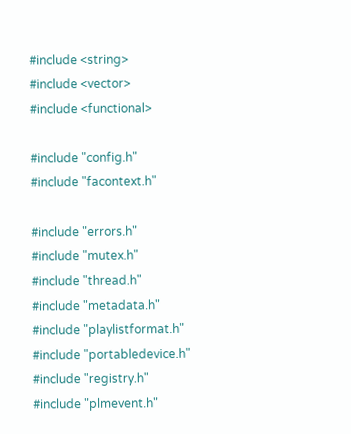#include <string>
#include <vector>
#include <functional>

#include "config.h"
#include "facontext.h"

#include "errors.h"
#include "mutex.h"
#include "thread.h"
#include "metadata.h"
#include "playlistformat.h"
#include "portabledevice.h"
#include "registry.h"
#include "plmevent.h"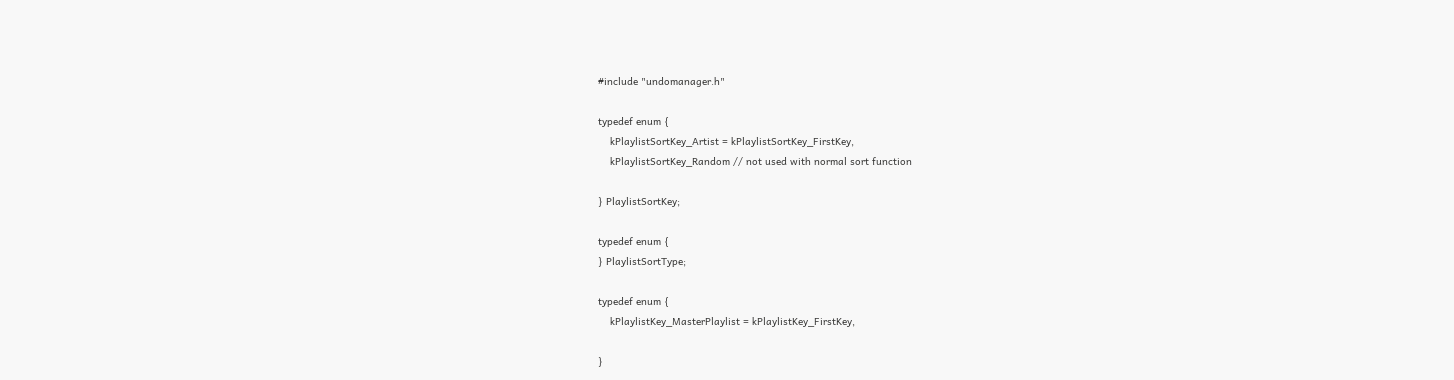#include "undomanager.h"

typedef enum {
    kPlaylistSortKey_Artist = kPlaylistSortKey_FirstKey,
    kPlaylistSortKey_Random // not used with normal sort function

} PlaylistSortKey;

typedef enum {
} PlaylistSortType;

typedef enum {
    kPlaylistKey_MasterPlaylist = kPlaylistKey_FirstKey,

}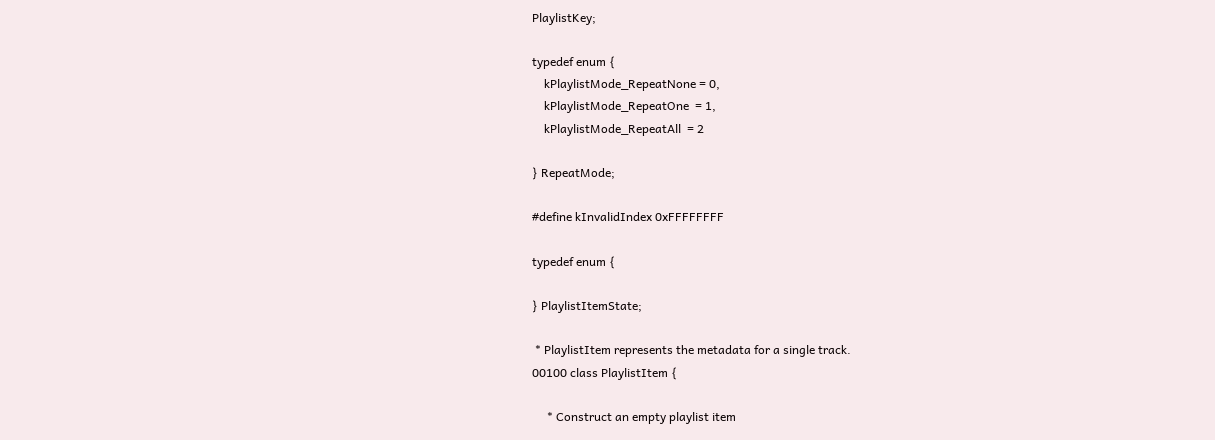PlaylistKey;

typedef enum {
    kPlaylistMode_RepeatNone = 0,
    kPlaylistMode_RepeatOne  = 1,
    kPlaylistMode_RepeatAll  = 2

} RepeatMode;

#define kInvalidIndex 0xFFFFFFFF

typedef enum {

} PlaylistItemState;

 * PlaylistItem represents the metadata for a single track.
00100 class PlaylistItem {

     * Construct an empty playlist item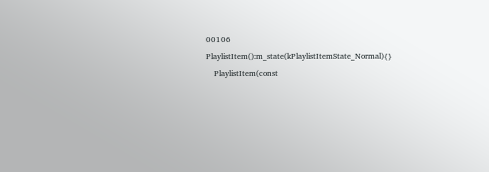00106     PlaylistItem():m_state(kPlaylistItemState_Normal){}
    PlaylistItem(const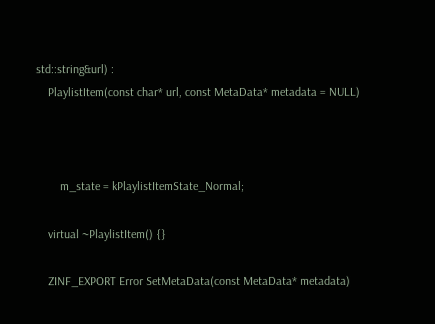std::string&url) :
    PlaylistItem(const char* url, const MetaData* metadata = NULL)



        m_state = kPlaylistItemState_Normal;

    virtual ~PlaylistItem() {}

    ZINF_EXPORT Error SetMetaData(const MetaData* metadata)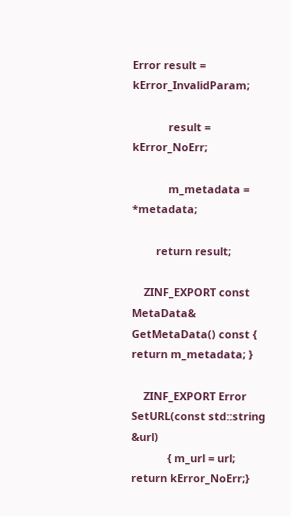Error result = kError_InvalidParam;

            result = kError_NoErr;

            m_metadata = *metadata;

        return result;

    ZINF_EXPORT const MetaData& GetMetaData() const { return m_metadata; }

    ZINF_EXPORT Error SetURL(const std::string &url)
            { m_url = url; return kError_NoErr;}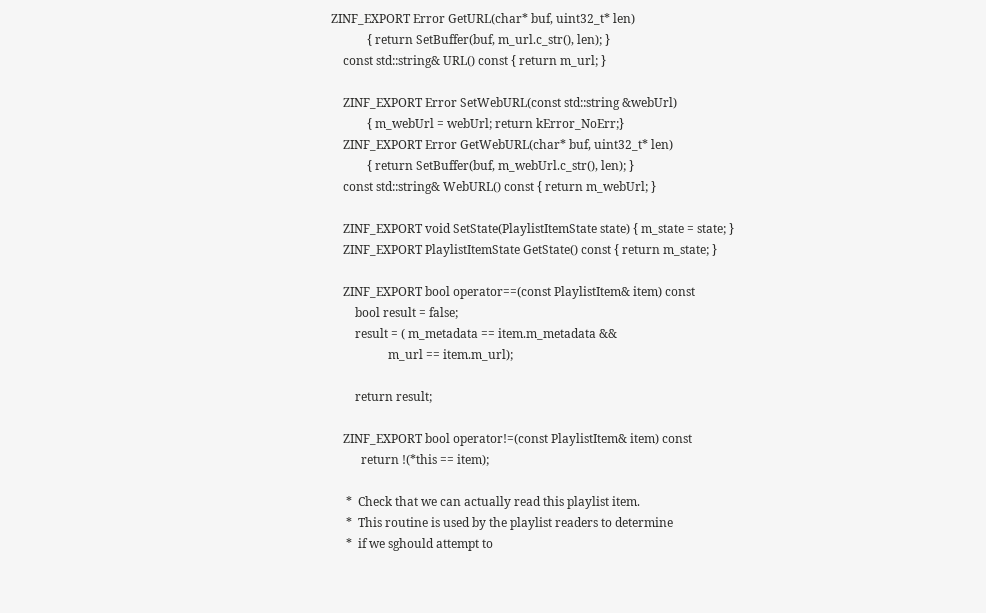ZINF_EXPORT Error GetURL(char* buf, uint32_t* len)
            { return SetBuffer(buf, m_url.c_str(), len); }
    const std::string& URL() const { return m_url; }

    ZINF_EXPORT Error SetWebURL(const std::string &webUrl)
            { m_webUrl = webUrl; return kError_NoErr;}
    ZINF_EXPORT Error GetWebURL(char* buf, uint32_t* len)
            { return SetBuffer(buf, m_webUrl.c_str(), len); }
    const std::string& WebURL() const { return m_webUrl; }

    ZINF_EXPORT void SetState(PlaylistItemState state) { m_state = state; }
    ZINF_EXPORT PlaylistItemState GetState() const { return m_state; }

    ZINF_EXPORT bool operator==(const PlaylistItem& item) const
        bool result = false;
        result = ( m_metadata == item.m_metadata &&
                   m_url == item.m_url);

        return result;

    ZINF_EXPORT bool operator!=(const PlaylistItem& item) const
          return !(*this == item);

     *  Check that we can actually read this playlist item.
     *  This routine is used by the playlist readers to determine
     *  if we sghould attempt to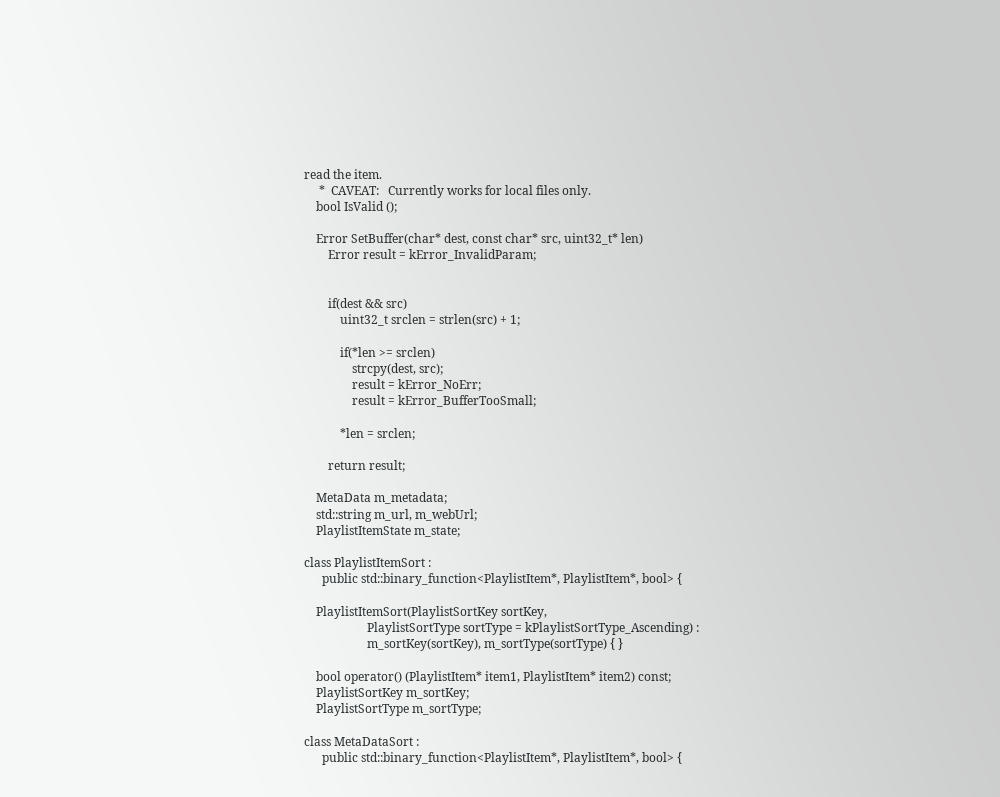read the item.
     *  CAVEAT:   Currently works for local files only.
    bool IsValid ();

    Error SetBuffer(char* dest, const char* src, uint32_t* len)
        Error result = kError_InvalidParam;


        if(dest && src)
            uint32_t srclen = strlen(src) + 1;

            if(*len >= srclen)
                strcpy(dest, src);
                result = kError_NoErr;
                result = kError_BufferTooSmall;

            *len = srclen;

        return result;

    MetaData m_metadata;
    std::string m_url, m_webUrl;
    PlaylistItemState m_state;

class PlaylistItemSort :
      public std::binary_function<PlaylistItem*, PlaylistItem*, bool> {

    PlaylistItemSort(PlaylistSortKey sortKey,
                     PlaylistSortType sortType = kPlaylistSortType_Ascending) :
                     m_sortKey(sortKey), m_sortType(sortType) { }

    bool operator() (PlaylistItem* item1, PlaylistItem* item2) const;
    PlaylistSortKey m_sortKey;
    PlaylistSortType m_sortType;

class MetaDataSort :
      public std::binary_function<PlaylistItem*, PlaylistItem*, bool> {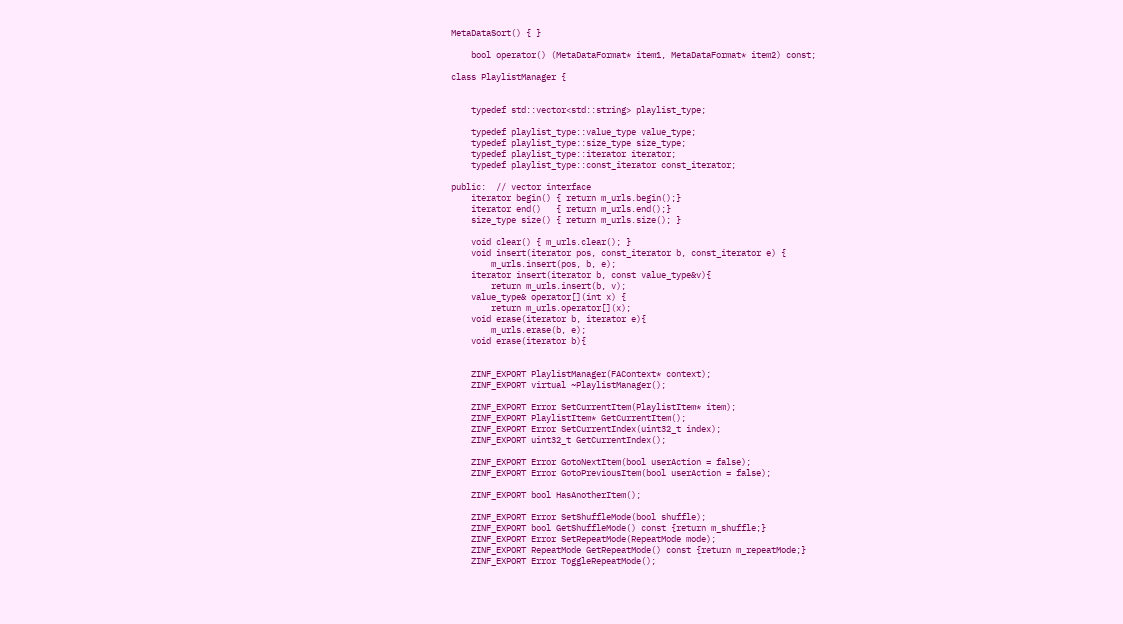MetaDataSort() { }

    bool operator() (MetaDataFormat* item1, MetaDataFormat* item2) const;

class PlaylistManager {


    typedef std::vector<std::string> playlist_type;

    typedef playlist_type::value_type value_type;
    typedef playlist_type::size_type size_type;
    typedef playlist_type::iterator iterator;
    typedef playlist_type::const_iterator const_iterator;

public:  // vector interface
    iterator begin() { return m_urls.begin();}
    iterator end()   { return m_urls.end();}
    size_type size() { return m_urls.size(); }

    void clear() { m_urls.clear(); }
    void insert(iterator pos, const_iterator b, const_iterator e) {
        m_urls.insert(pos, b, e);
    iterator insert(iterator b, const value_type&v){
        return m_urls.insert(b, v);
    value_type& operator[](int x) {
        return m_urls.operator[](x);
    void erase(iterator b, iterator e){
        m_urls.erase(b, e);
    void erase(iterator b){


    ZINF_EXPORT PlaylistManager(FAContext* context);
    ZINF_EXPORT virtual ~PlaylistManager();

    ZINF_EXPORT Error SetCurrentItem(PlaylistItem* item);
    ZINF_EXPORT PlaylistItem* GetCurrentItem();
    ZINF_EXPORT Error SetCurrentIndex(uint32_t index);
    ZINF_EXPORT uint32_t GetCurrentIndex();

    ZINF_EXPORT Error GotoNextItem(bool userAction = false);
    ZINF_EXPORT Error GotoPreviousItem(bool userAction = false);

    ZINF_EXPORT bool HasAnotherItem();

    ZINF_EXPORT Error SetShuffleMode(bool shuffle);
    ZINF_EXPORT bool GetShuffleMode() const {return m_shuffle;}
    ZINF_EXPORT Error SetRepeatMode(RepeatMode mode);
    ZINF_EXPORT RepeatMode GetRepeatMode() const {return m_repeatMode;}
    ZINF_EXPORT Error ToggleRepeatMode();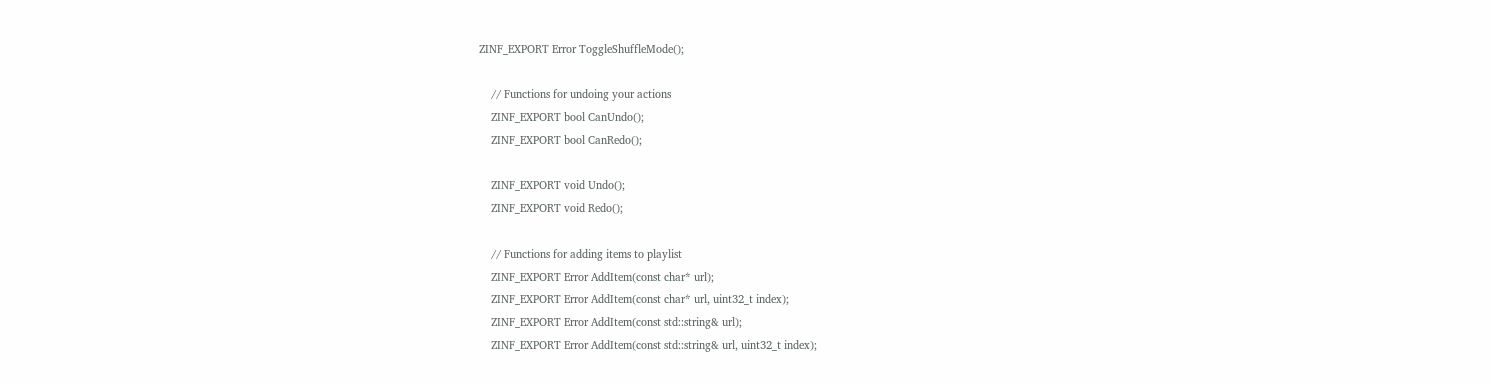ZINF_EXPORT Error ToggleShuffleMode();

    // Functions for undoing your actions
    ZINF_EXPORT bool CanUndo();
    ZINF_EXPORT bool CanRedo();

    ZINF_EXPORT void Undo();
    ZINF_EXPORT void Redo();

    // Functions for adding items to playlist
    ZINF_EXPORT Error AddItem(const char* url);
    ZINF_EXPORT Error AddItem(const char* url, uint32_t index);
    ZINF_EXPORT Error AddItem(const std::string& url);
    ZINF_EXPORT Error AddItem(const std::string& url, uint32_t index);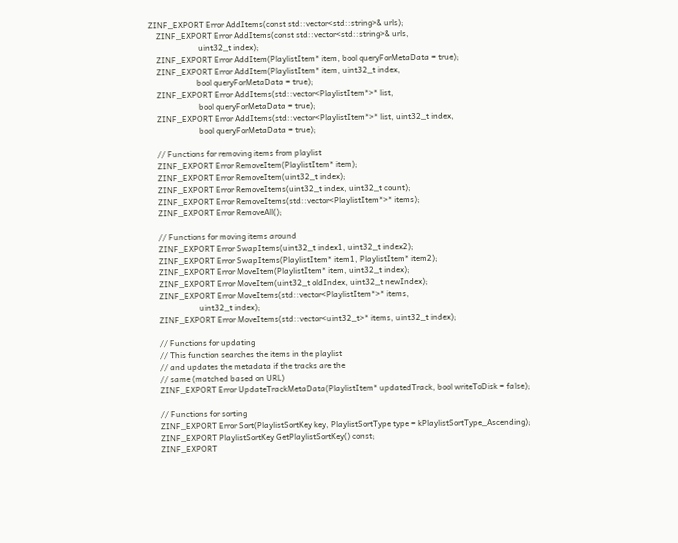ZINF_EXPORT Error AddItems(const std::vector<std::string>& urls);
    ZINF_EXPORT Error AddItems(const std::vector<std::string>& urls,
                         uint32_t index);
    ZINF_EXPORT Error AddItem(PlaylistItem* item, bool queryForMetaData = true);
    ZINF_EXPORT Error AddItem(PlaylistItem* item, uint32_t index,
                        bool queryForMetaData = true);
    ZINF_EXPORT Error AddItems(std::vector<PlaylistItem*>* list,
                         bool queryForMetaData = true);
    ZINF_EXPORT Error AddItems(std::vector<PlaylistItem*>* list, uint32_t index,
                         bool queryForMetaData = true);

    // Functions for removing items from playlist
    ZINF_EXPORT Error RemoveItem(PlaylistItem* item);
    ZINF_EXPORT Error RemoveItem(uint32_t index);
    ZINF_EXPORT Error RemoveItems(uint32_t index, uint32_t count);
    ZINF_EXPORT Error RemoveItems(std::vector<PlaylistItem*>* items);
    ZINF_EXPORT Error RemoveAll();

    // Functions for moving items around
    ZINF_EXPORT Error SwapItems(uint32_t index1, uint32_t index2);
    ZINF_EXPORT Error SwapItems(PlaylistItem* item1, PlaylistItem* item2);
    ZINF_EXPORT Error MoveItem(PlaylistItem* item, uint32_t index);
    ZINF_EXPORT Error MoveItem(uint32_t oldIndex, uint32_t newIndex);
    ZINF_EXPORT Error MoveItems(std::vector<PlaylistItem*>* items,
                        uint32_t index);
    ZINF_EXPORT Error MoveItems(std::vector<uint32_t>* items, uint32_t index);

    // Functions for updating
    // This function searches the items in the playlist
    // and updates the metadata if the tracks are the
    // same (matched based on URL)
    ZINF_EXPORT Error UpdateTrackMetaData(PlaylistItem* updatedTrack, bool writeToDisk = false);

    // Functions for sorting
    ZINF_EXPORT Error Sort(PlaylistSortKey key, PlaylistSortType type = kPlaylistSortType_Ascending);
    ZINF_EXPORT PlaylistSortKey GetPlaylistSortKey() const;
    ZINF_EXPORT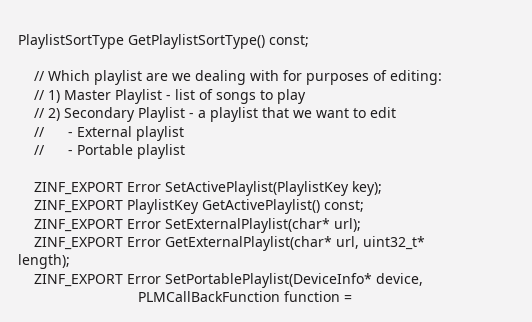PlaylistSortType GetPlaylistSortType() const;

    // Which playlist are we dealing with for purposes of editing:
    // 1) Master Playlist - list of songs to play
    // 2) Secondary Playlist - a playlist that we want to edit
    //      - External playlist
    //      - Portable playlist

    ZINF_EXPORT Error SetActivePlaylist(PlaylistKey key);
    ZINF_EXPORT PlaylistKey GetActivePlaylist() const;
    ZINF_EXPORT Error SetExternalPlaylist(char* url);
    ZINF_EXPORT Error GetExternalPlaylist(char* url, uint32_t* length);
    ZINF_EXPORT Error SetPortablePlaylist(DeviceInfo* device,
                              PLMCallBackFunction function =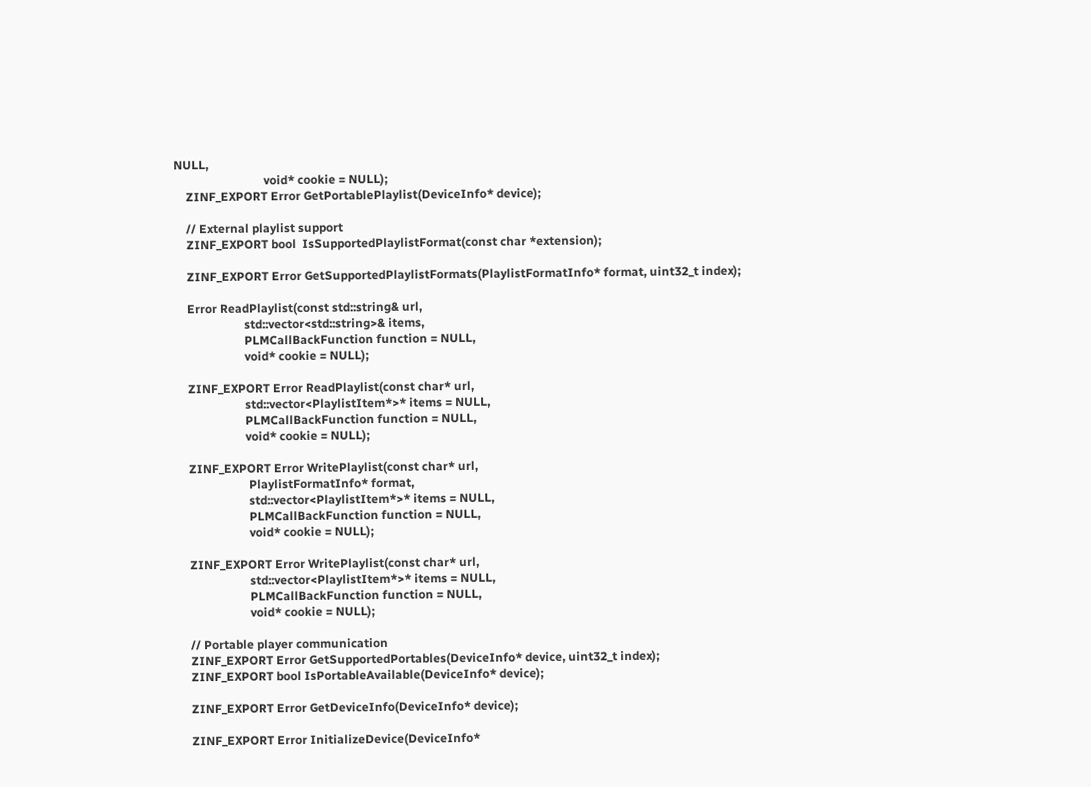NULL,
                              void* cookie = NULL);
    ZINF_EXPORT Error GetPortablePlaylist(DeviceInfo* device);

    // External playlist support
    ZINF_EXPORT bool  IsSupportedPlaylistFormat(const char *extension);

    ZINF_EXPORT Error GetSupportedPlaylistFormats(PlaylistFormatInfo* format, uint32_t index);

    Error ReadPlaylist(const std::string& url,
                       std::vector<std::string>& items,
                       PLMCallBackFunction function = NULL,
                       void* cookie = NULL);

    ZINF_EXPORT Error ReadPlaylist(const char* url,
                       std::vector<PlaylistItem*>* items = NULL,
                       PLMCallBackFunction function = NULL,
                       void* cookie = NULL);

    ZINF_EXPORT Error WritePlaylist(const char* url,
                        PlaylistFormatInfo* format,
                        std::vector<PlaylistItem*>* items = NULL,
                        PLMCallBackFunction function = NULL,
                        void* cookie = NULL);

    ZINF_EXPORT Error WritePlaylist(const char* url,
                        std::vector<PlaylistItem*>* items = NULL,
                        PLMCallBackFunction function = NULL,
                        void* cookie = NULL);

    // Portable player communication
    ZINF_EXPORT Error GetSupportedPortables(DeviceInfo* device, uint32_t index);
    ZINF_EXPORT bool IsPortableAvailable(DeviceInfo* device);

    ZINF_EXPORT Error GetDeviceInfo(DeviceInfo* device);

    ZINF_EXPORT Error InitializeDevice(DeviceInfo*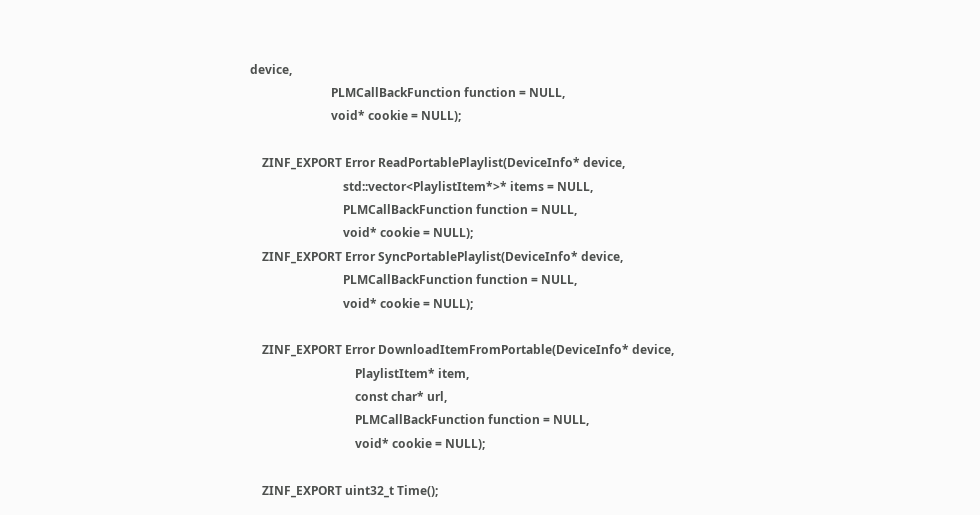device,
                           PLMCallBackFunction function = NULL,
                           void* cookie = NULL);

    ZINF_EXPORT Error ReadPortablePlaylist(DeviceInfo* device,
                               std::vector<PlaylistItem*>* items = NULL,
                               PLMCallBackFunction function = NULL,
                               void* cookie = NULL);
    ZINF_EXPORT Error SyncPortablePlaylist(DeviceInfo* device,
                               PLMCallBackFunction function = NULL,
                               void* cookie = NULL);

    ZINF_EXPORT Error DownloadItemFromPortable(DeviceInfo* device,
                                   PlaylistItem* item,
                                   const char* url,
                                   PLMCallBackFunction function = NULL,
                                   void* cookie = NULL);

    ZINF_EXPORT uint32_t Time();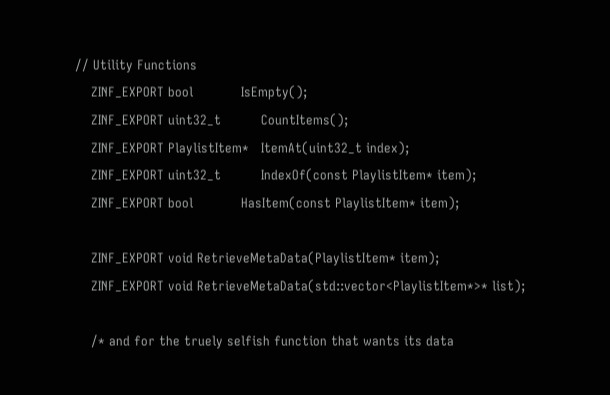// Utility Functions
    ZINF_EXPORT bool            IsEmpty();
    ZINF_EXPORT uint32_t          CountItems();
    ZINF_EXPORT PlaylistItem*   ItemAt(uint32_t index);
    ZINF_EXPORT uint32_t          IndexOf(const PlaylistItem* item);
    ZINF_EXPORT bool            HasItem(const PlaylistItem* item);

    ZINF_EXPORT void RetrieveMetaData(PlaylistItem* item);
    ZINF_EXPORT void RetrieveMetaData(std::vector<PlaylistItem*>* list);

    /* and for the truely selfish function that wants its data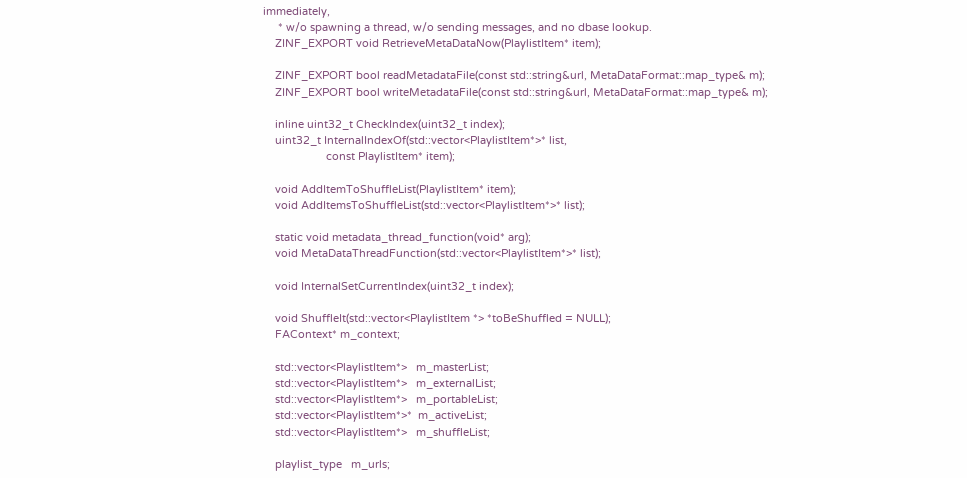immediately,
     * w/o spawning a thread, w/o sending messages, and no dbase lookup.
    ZINF_EXPORT void RetrieveMetaDataNow(PlaylistItem* item);

    ZINF_EXPORT bool readMetadataFile(const std::string&url, MetaDataFormat::map_type& m);
    ZINF_EXPORT bool writeMetadataFile(const std::string&url, MetaDataFormat::map_type& m);

    inline uint32_t CheckIndex(uint32_t index);
    uint32_t InternalIndexOf(std::vector<PlaylistItem*>* list,
                     const PlaylistItem* item);

    void AddItemToShuffleList(PlaylistItem* item);
    void AddItemsToShuffleList(std::vector<PlaylistItem*>* list);

    static void metadata_thread_function(void* arg);
    void MetaDataThreadFunction(std::vector<PlaylistItem*>* list);

    void InternalSetCurrentIndex(uint32_t index);

    void ShuffleIt(std::vector<PlaylistItem *> *toBeShuffled = NULL);
    FAContext* m_context;

    std::vector<PlaylistItem*>   m_masterList;
    std::vector<PlaylistItem*>   m_externalList;
    std::vector<PlaylistItem*>   m_portableList;
    std::vector<PlaylistItem*>*  m_activeList;
    std::vector<PlaylistItem*>   m_shuffleList;

    playlist_type   m_urls;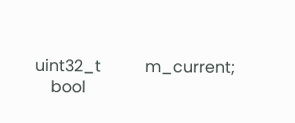uint32_t           m_current;
    bool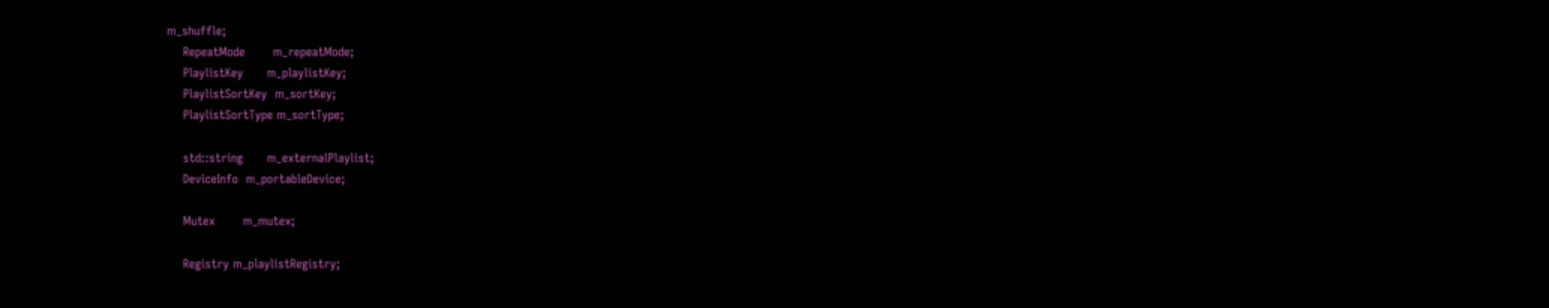m_shuffle;
    RepeatMode       m_repeatMode;
    PlaylistKey      m_playlistKey;
    PlaylistSortKey  m_sortKey;
    PlaylistSortType m_sortType;

    std::string      m_externalPlaylist;
    DeviceInfo  m_portableDevice;

    Mutex       m_mutex;

    Registry m_playlistRegistry;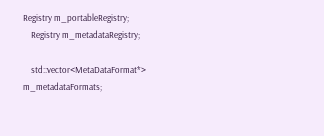Registry m_portableRegistry;
    Registry m_metadataRegistry;

    std::vector<MetaDataFormat*>         m_metadataFormats;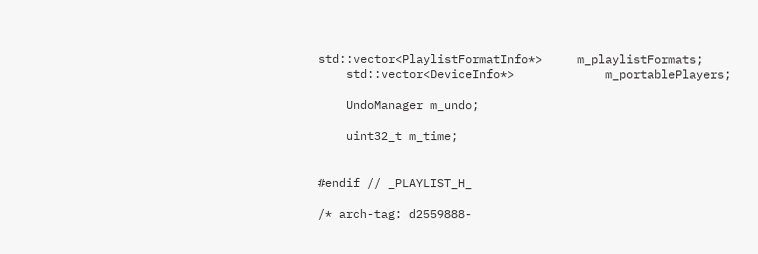std::vector<PlaylistFormatInfo*>     m_playlistFormats;
    std::vector<DeviceInfo*>             m_portablePlayers;

    UndoManager m_undo;

    uint32_t m_time;


#endif // _PLAYLIST_H_

/* arch-tag: d2559888-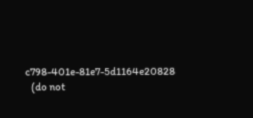c798-401e-81e7-5d1164e20828
   (do not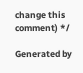change this comment) */

Generated by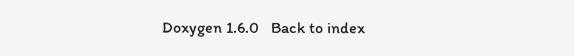Doxygen 1.6.0   Back to index